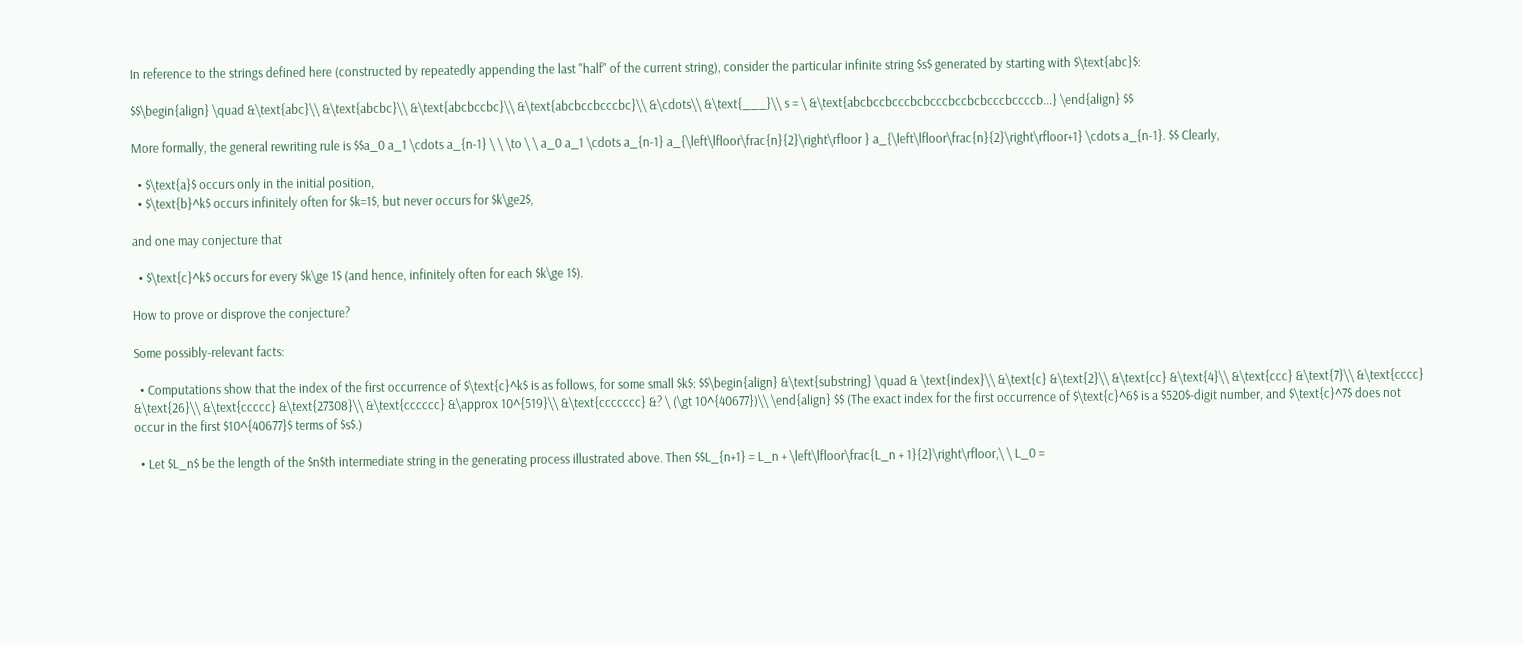In reference to the strings defined here (constructed by repeatedly appending the last "half" of the current string), consider the particular infinite string $s$ generated by starting with $\text{abc}$:

$$\begin{align} \quad &\text{abc}\\ &\text{abcbc}\\ &\text{abcbccbc}\\ &\text{abcbccbcccbc}\\ &\cdots\\ &\text{___}\\ s = \ &\text{abcbccbcccbcbcccbccbcbcccbccccb...} \end{align} $$

More formally, the general rewriting rule is $$a_0 a_1 \cdots a_{n-1} \ \ \to \ \ a_0 a_1 \cdots a_{n-1} a_{\left\lfloor\frac{n}{2}\right\rfloor } a_{\left\lfloor\frac{n}{2}\right\rfloor+1} \cdots a_{n-1}. $$ Clearly,

  • $\text{a}$ occurs only in the initial position,
  • $\text{b}^k$ occurs infinitely often for $k=1$, but never occurs for $k\ge2$,

and one may conjecture that

  • $\text{c}^k$ occurs for every $k\ge 1$ (and hence, infinitely often for each $k\ge 1$).

How to prove or disprove the conjecture?

Some possibly-relevant facts:

  • Computations show that the index of the first occurrence of $\text{c}^k$ is as follows, for some small $k$: $$\begin{align} &\text{substring} \quad & \text{index}\\ &\text{c} &\text{2}\\ &\text{cc} &\text{4}\\ &\text{ccc} &\text{7}\\ &\text{cccc} &\text{26}\\ &\text{ccccc} &\text{27308}\\ &\text{cccccc} &\approx 10^{519}\\ &\text{ccccccc} &? \ (\gt 10^{40677})\\ \end{align} $$ (The exact index for the first occurrence of $\text{c}^6$ is a $520$-digit number, and $\text{c}^7$ does not occur in the first $10^{40677}$ terms of $s$.)

  • Let $L_n$ be the length of the $n$th intermediate string in the generating process illustrated above. Then $$L_{n+1} = L_n + \left\lfloor\frac{L_n + 1}{2}\right\rfloor,\ \ L_0 =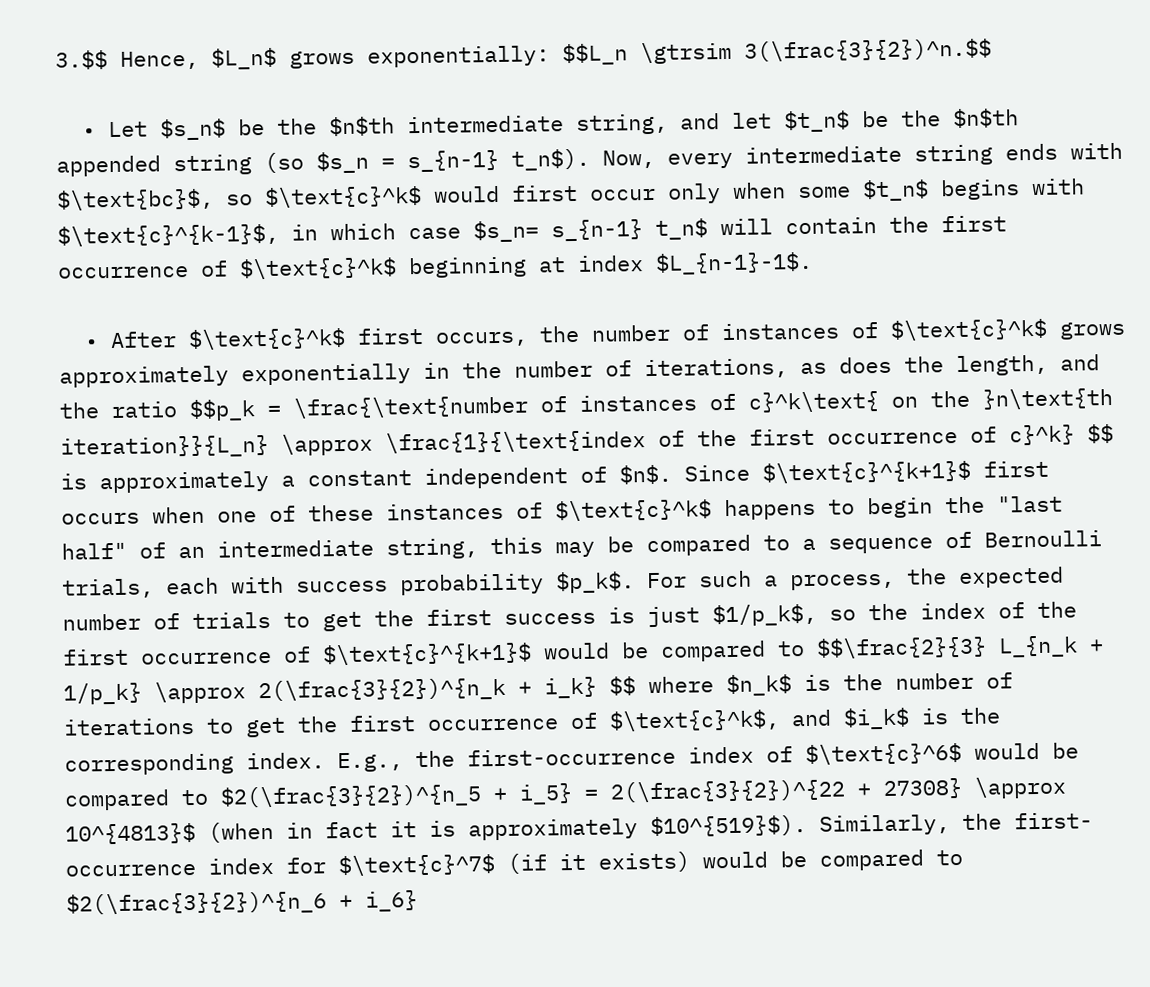3.$$ Hence, $L_n$ grows exponentially: $$L_n \gtrsim 3(\frac{3}{2})^n.$$

  • Let $s_n$ be the $n$th intermediate string, and let $t_n$ be the $n$th appended string (so $s_n = s_{n-1} t_n$). Now, every intermediate string ends with $\text{bc}$, so $\text{c}^k$ would first occur only when some $t_n$ begins with $\text{c}^{k-1}$, in which case $s_n= s_{n-1} t_n$ will contain the first occurrence of $\text{c}^k$ beginning at index $L_{n-1}-1$.

  • After $\text{c}^k$ first occurs, the number of instances of $\text{c}^k$ grows approximately exponentially in the number of iterations, as does the length, and the ratio $$p_k = \frac{\text{number of instances of c}^k\text{ on the }n\text{th iteration}}{L_n} \approx \frac{1}{\text{index of the first occurrence of c}^k} $$ is approximately a constant independent of $n$. Since $\text{c}^{k+1}$ first occurs when one of these instances of $\text{c}^k$ happens to begin the "last half" of an intermediate string, this may be compared to a sequence of Bernoulli trials, each with success probability $p_k$. For such a process, the expected number of trials to get the first success is just $1/p_k$, so the index of the first occurrence of $\text{c}^{k+1}$ would be compared to $$\frac{2}{3} L_{n_k + 1/p_k} \approx 2(\frac{3}{2})^{n_k + i_k} $$ where $n_k$ is the number of iterations to get the first occurrence of $\text{c}^k$, and $i_k$ is the corresponding index. E.g., the first-occurrence index of $\text{c}^6$ would be compared to $2(\frac{3}{2})^{n_5 + i_5} = 2(\frac{3}{2})^{22 + 27308} \approx 10^{4813}$ (when in fact it is approximately $10^{519}$). Similarly, the first-occurrence index for $\text{c}^7$ (if it exists) would be compared to $2(\frac{3}{2})^{n_6 + i_6}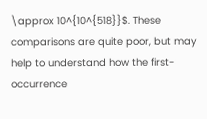\approx 10^{10^{518}}$. These comparisons are quite poor, but may help to understand how the first-occurrence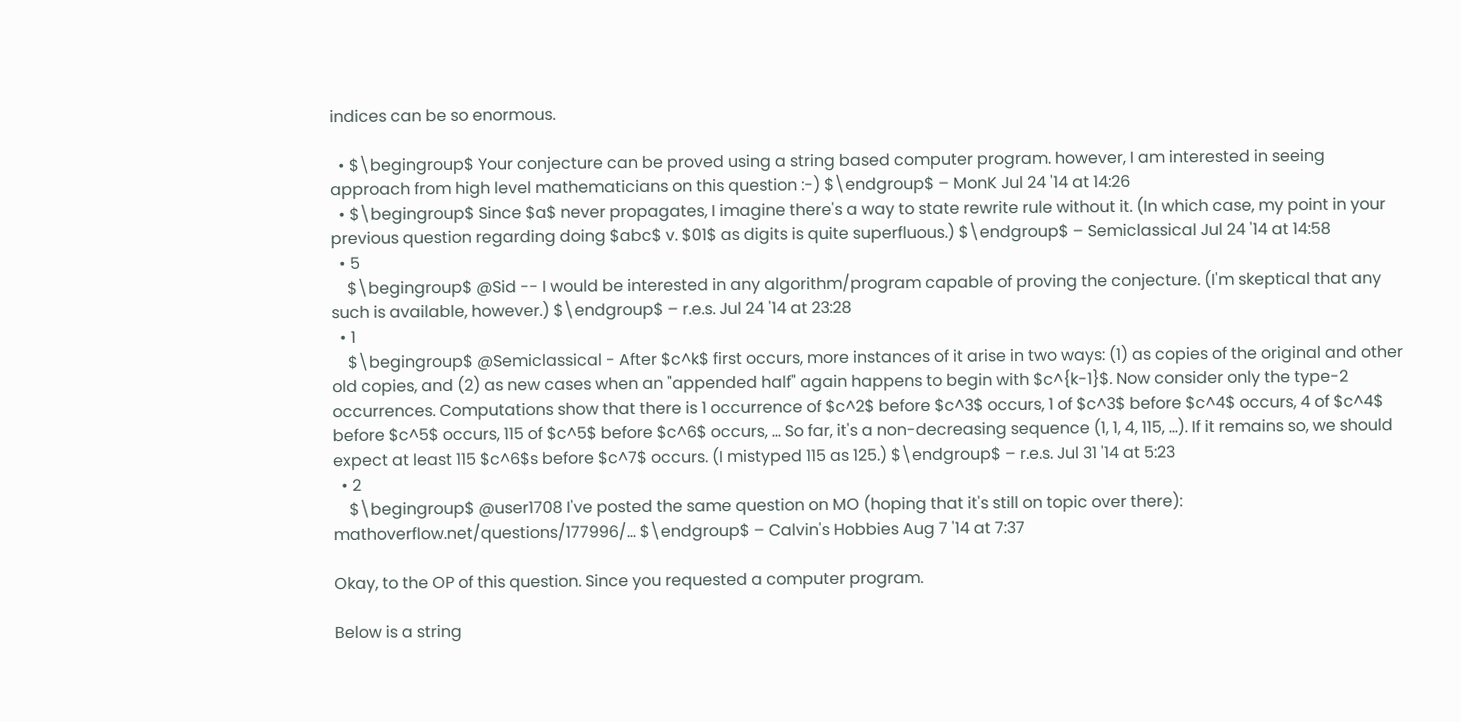indices can be so enormous.

  • $\begingroup$ Your conjecture can be proved using a string based computer program. however, I am interested in seeing approach from high level mathematicians on this question :-) $\endgroup$ – MonK Jul 24 '14 at 14:26
  • $\begingroup$ Since $a$ never propagates, I imagine there's a way to state rewrite rule without it. (In which case, my point in your previous question regarding doing $abc$ v. $01$ as digits is quite superfluous.) $\endgroup$ – Semiclassical Jul 24 '14 at 14:58
  • 5
    $\begingroup$ @Sid -- I would be interested in any algorithm/program capable of proving the conjecture. (I'm skeptical that any such is available, however.) $\endgroup$ – r.e.s. Jul 24 '14 at 23:28
  • 1
    $\begingroup$ @Semiclassical - After $c^k$ first occurs, more instances of it arise in two ways: (1) as copies of the original and other old copies, and (2) as new cases when an "appended half" again happens to begin with $c^{k-1}$. Now consider only the type-2 occurrences. Computations show that there is 1 occurrence of $c^2$ before $c^3$ occurs, 1 of $c^3$ before $c^4$ occurs, 4 of $c^4$ before $c^5$ occurs, 115 of $c^5$ before $c^6$ occurs, ... So far, it's a non-decreasing sequence (1, 1, 4, 115, ...). If it remains so, we should expect at least 115 $c^6$s before $c^7$ occurs. (I mistyped 115 as 125.) $\endgroup$ – r.e.s. Jul 31 '14 at 5:23
  • 2
    $\begingroup$ @user1708 I've posted the same question on MO (hoping that it's still on topic over there): mathoverflow.net/questions/177996/… $\endgroup$ – Calvin's Hobbies Aug 7 '14 at 7:37

Okay, to the OP of this question. Since you requested a computer program.

Below is a string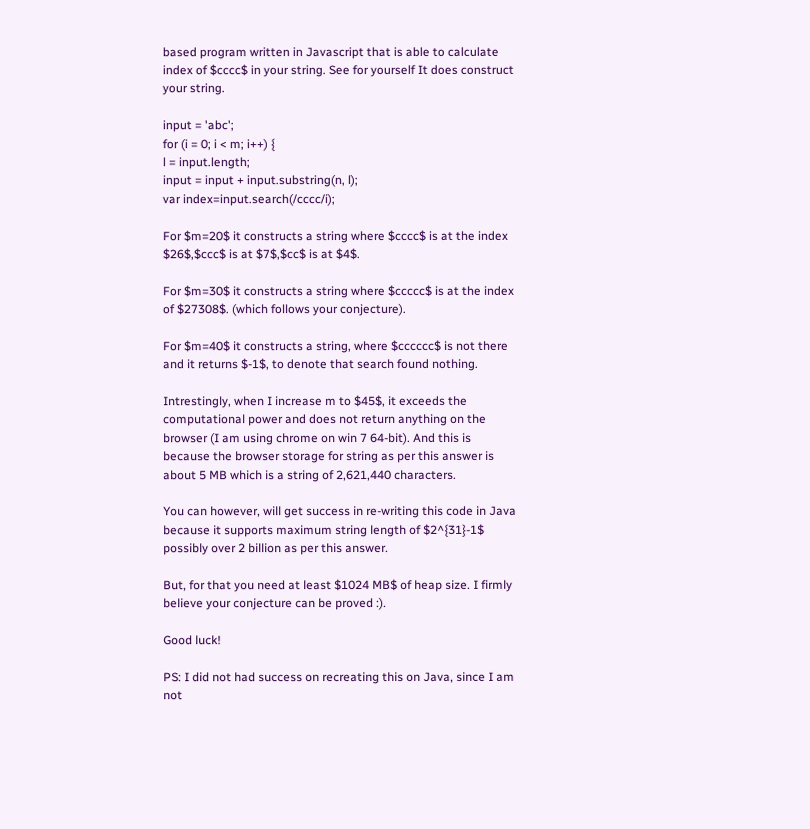based program written in Javascript that is able to calculate index of $cccc$ in your string. See for yourself It does construct your string.

input = 'abc';
for (i = 0; i < m; i++) {
l = input.length;
input = input + input.substring(n, l);
var index=input.search(/cccc/i);

For $m=20$ it constructs a string where $cccc$ is at the index $26$,$ccc$ is at $7$,$cc$ is at $4$.

For $m=30$ it constructs a string where $ccccc$ is at the index of $27308$. (which follows your conjecture).

For $m=40$ it constructs a string, where $cccccc$ is not there and it returns $-1$, to denote that search found nothing.

Intrestingly, when I increase m to $45$, it exceeds the computational power and does not return anything on the browser (I am using chrome on win 7 64-bit). And this is because the browser storage for string as per this answer is about 5 MB which is a string of 2,621,440 characters.

You can however, will get success in re-writing this code in Java because it supports maximum string length of $2^{31}-1$ possibly over 2 billion as per this answer.

But, for that you need at least $1024 MB$ of heap size. I firmly believe your conjecture can be proved :).

Good luck!

PS: I did not had success on recreating this on Java, since I am not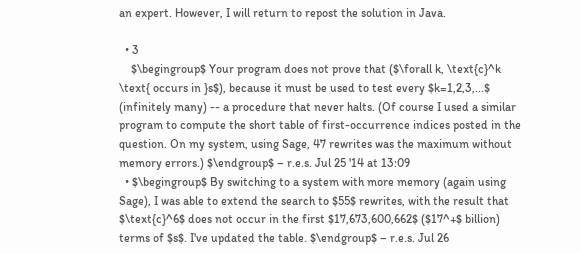an expert. However, I will return to repost the solution in Java.

  • 3
    $\begingroup$ Your program does not prove that ($\forall k, \text{c}^k \text{ occurs in }s$), because it must be used to test every $k=1,2,3,...$ (infinitely many) -- a procedure that never halts. (Of course I used a similar program to compute the short table of first-occurrence indices posted in the question. On my system, using Sage, 47 rewrites was the maximum without memory errors.) $\endgroup$ – r.e.s. Jul 25 '14 at 13:09
  • $\begingroup$ By switching to a system with more memory (again using Sage), I was able to extend the search to $55$ rewrites, with the result that $\text{c}^6$ does not occur in the first $17,673,600,662$ ($17^+$ billion) terms of $s$. I've updated the table. $\endgroup$ – r.e.s. Jul 26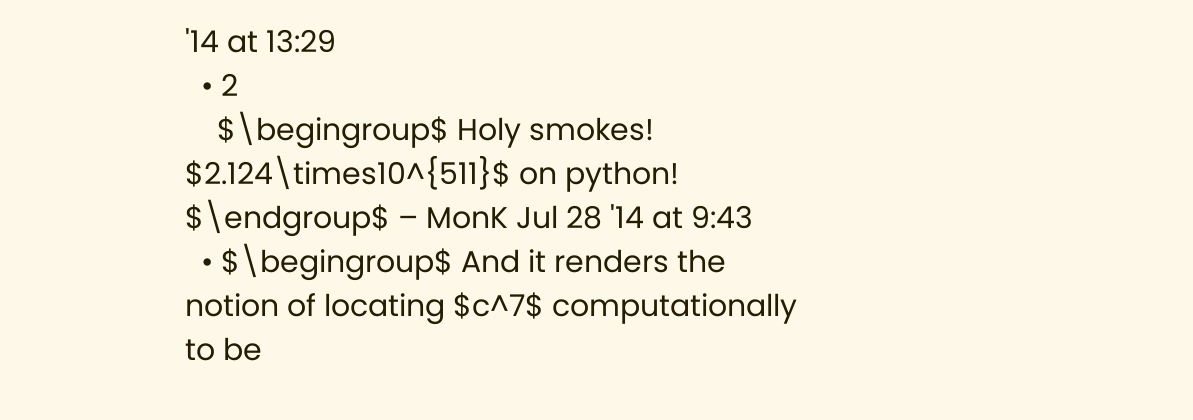'14 at 13:29
  • 2
    $\begingroup$ Holy smokes! $2.124\times10^{511}$ on python! $\endgroup$ – MonK Jul 28 '14 at 9:43
  • $\begingroup$ And it renders the notion of locating $c^7$ computationally to be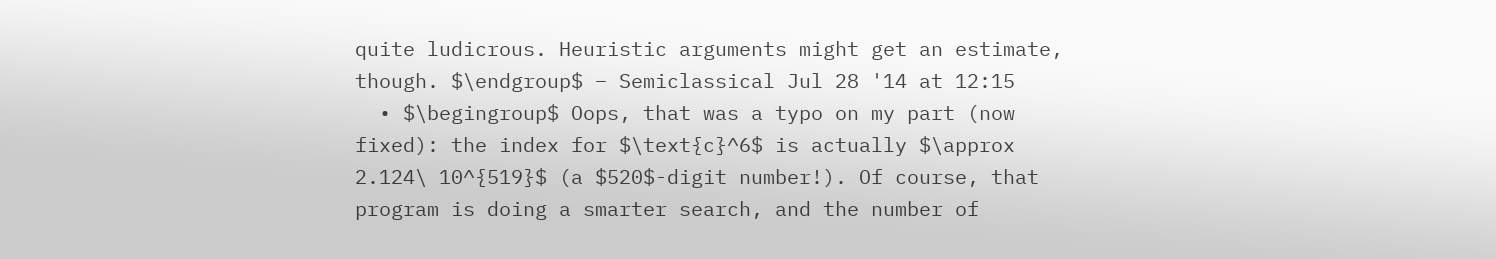quite ludicrous. Heuristic arguments might get an estimate, though. $\endgroup$ – Semiclassical Jul 28 '14 at 12:15
  • $\begingroup$ Oops, that was a typo on my part (now fixed): the index for $\text{c}^6$ is actually $\approx 2.124\ 10^{519}$ (a $520$-digit number!). Of course, that program is doing a smarter search, and the number of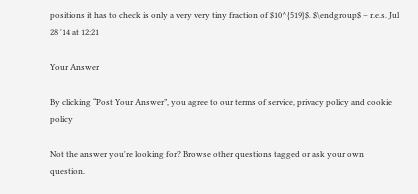positions it has to check is only a very very tiny fraction of $10^{519}$. $\endgroup$ – r.e.s. Jul 28 '14 at 12:21

Your Answer

By clicking “Post Your Answer”, you agree to our terms of service, privacy policy and cookie policy

Not the answer you're looking for? Browse other questions tagged or ask your own question.